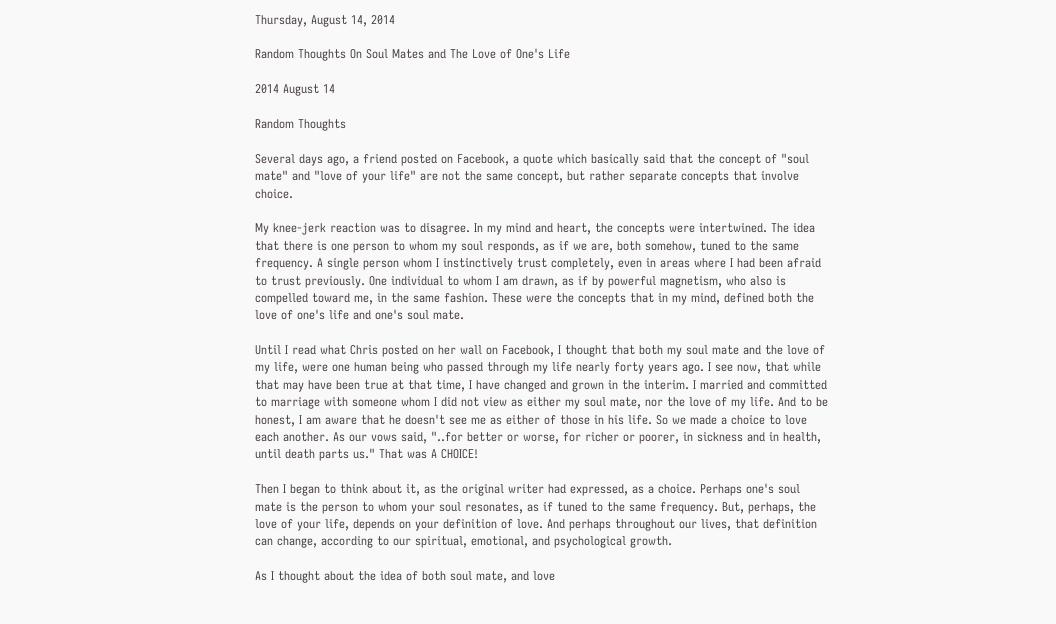Thursday, August 14, 2014

Random Thoughts On Soul Mates and The Love of One's Life

2014 August 14

Random Thoughts

Several days ago, a friend posted on Facebook, a quote which basically said that the concept of "soul mate" and "love of your life" are not the same concept, but rather separate concepts that involve choice.

My knee-jerk reaction was to disagree. In my mind and heart, the concepts were intertwined. The idea that there is one person to whom my soul responds, as if we are, both somehow, tuned to the same frequency. A single person whom I instinctively trust completely, even in areas where I had been afraid to trust previously. One individual to whom I am drawn, as if by powerful magnetism, who also is compelled toward me, in the same fashion. These were the concepts that in my mind, defined both the love of one's life and one's soul mate.

Until I read what Chris posted on her wall on Facebook, I thought that both my soul mate and the love of my life, were one human being who passed through my life nearly forty years ago. I see now, that while that may have been true at that time, I have changed and grown in the interim. I married and committed to marriage with someone whom I did not view as either my soul mate, nor the love of my life. And to be honest, I am aware that he doesn't see me as either of those in his life. So we made a choice to love each another. As our vows said, "..for better or worse, for richer or poorer, in sickness and in health, until death parts us." That was A CHOICE!

Then I began to think about it, as the original writer had expressed, as a choice. Perhaps one's soul mate is the person to whom your soul resonates, as if tuned to the same frequency. But, perhaps, the love of your life, depends on your definition of love. And perhaps throughout our lives, that definition can change, according to our spiritual, emotional, and psychological growth.

As I thought about the idea of both soul mate, and love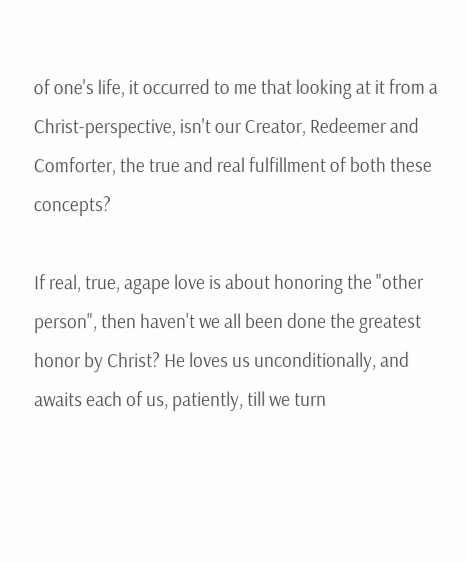of one's life, it occurred to me that looking at it from a Christ-perspective, isn't our Creator, Redeemer and Comforter, the true and real fulfillment of both these concepts?

If real, true, agape love is about honoring the "other person", then haven't we all been done the greatest honor by Christ? He loves us unconditionally, and awaits each of us, patiently, till we turn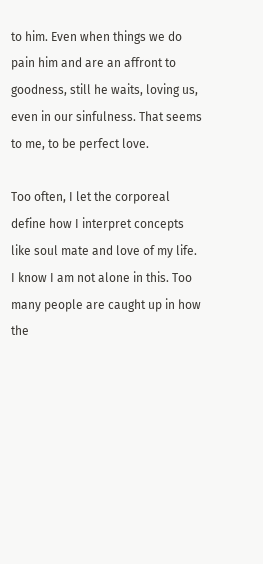to him. Even when things we do pain him and are an affront to goodness, still he waits, loving us, even in our sinfulness. That seems to me, to be perfect love.

Too often, I let the corporeal define how I interpret concepts like soul mate and love of my life.  I know I am not alone in this. Too many people are caught up in how the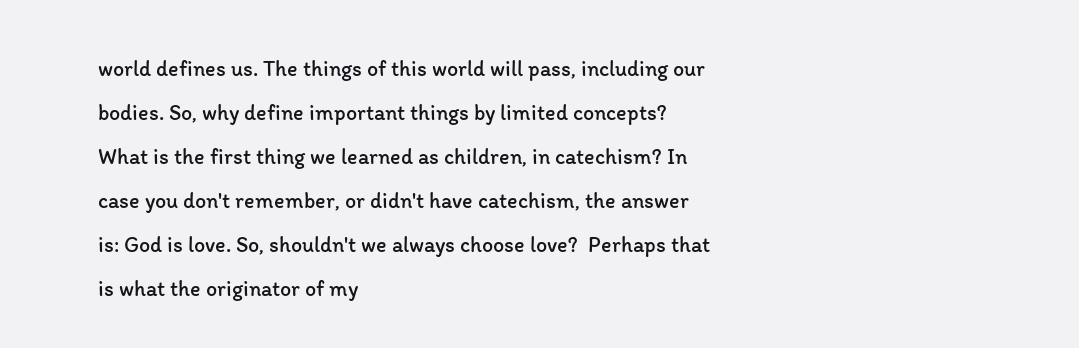world defines us. The things of this world will pass, including our bodies. So, why define important things by limited concepts?   What is the first thing we learned as children, in catechism? In case you don't remember, or didn't have catechism, the answer is: God is love. So, shouldn't we always choose love?  Perhaps that is what the originator of my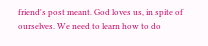friend's post meant. God loves us, in spite of ourselves. We need to learn how to do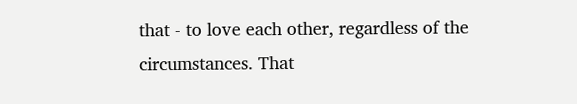that - to love each other, regardless of the circumstances. That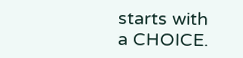starts with a CHOICE.